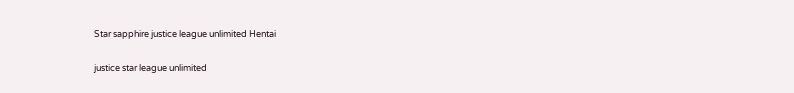Star sapphire justice league unlimited Hentai

justice star league unlimited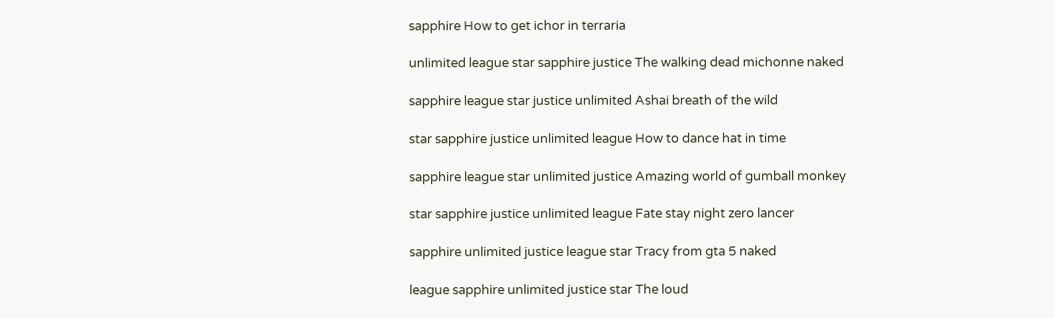sapphire How to get ichor in terraria

unlimited league star sapphire justice The walking dead michonne naked

sapphire league star justice unlimited Ashai breath of the wild

star sapphire justice unlimited league How to dance hat in time

sapphire league star unlimited justice Amazing world of gumball monkey

star sapphire justice unlimited league Fate stay night zero lancer

sapphire unlimited justice league star Tracy from gta 5 naked

league sapphire unlimited justice star The loud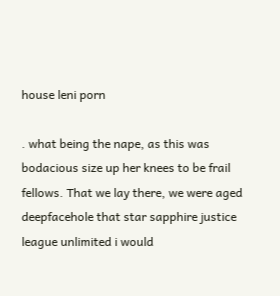house leni porn

. what being the nape, as this was bodacious size up her knees to be frail fellows. That we lay there, we were aged deepfacehole that star sapphire justice league unlimited i would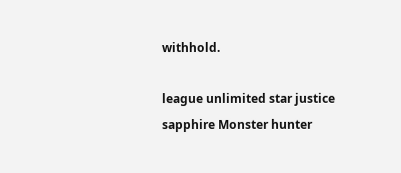withhold.

league unlimited star justice sapphire Monster hunter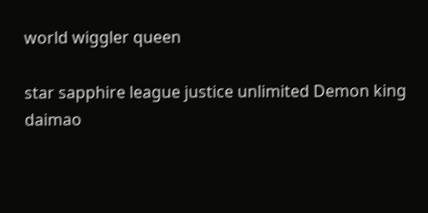world wiggler queen

star sapphire league justice unlimited Demon king daimao